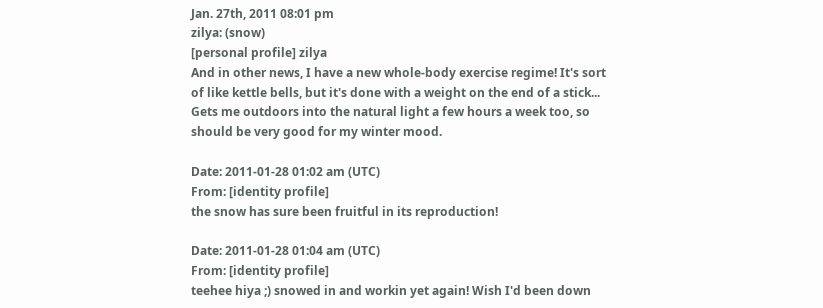Jan. 27th, 2011 08:01 pm
zilya: (snow)
[personal profile] zilya
And in other news, I have a new whole-body exercise regime! It's sort of like kettle bells, but it's done with a weight on the end of a stick... Gets me outdoors into the natural light a few hours a week too, so should be very good for my winter mood.

Date: 2011-01-28 01:02 am (UTC)
From: [identity profile]
the snow has sure been fruitful in its reproduction!

Date: 2011-01-28 01:04 am (UTC)
From: [identity profile]
teehee hiya ;) snowed in and workin yet again! Wish I'd been down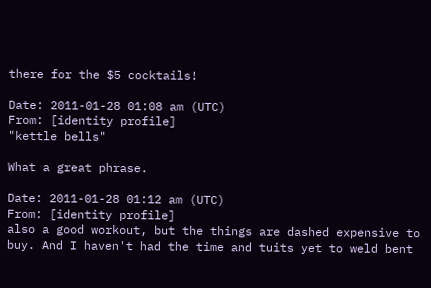there for the $5 cocktails!

Date: 2011-01-28 01:08 am (UTC)
From: [identity profile]
"kettle bells"

What a great phrase.

Date: 2011-01-28 01:12 am (UTC)
From: [identity profile]
also a good workout, but the things are dashed expensive to buy. And I haven't had the time and tuits yet to weld bent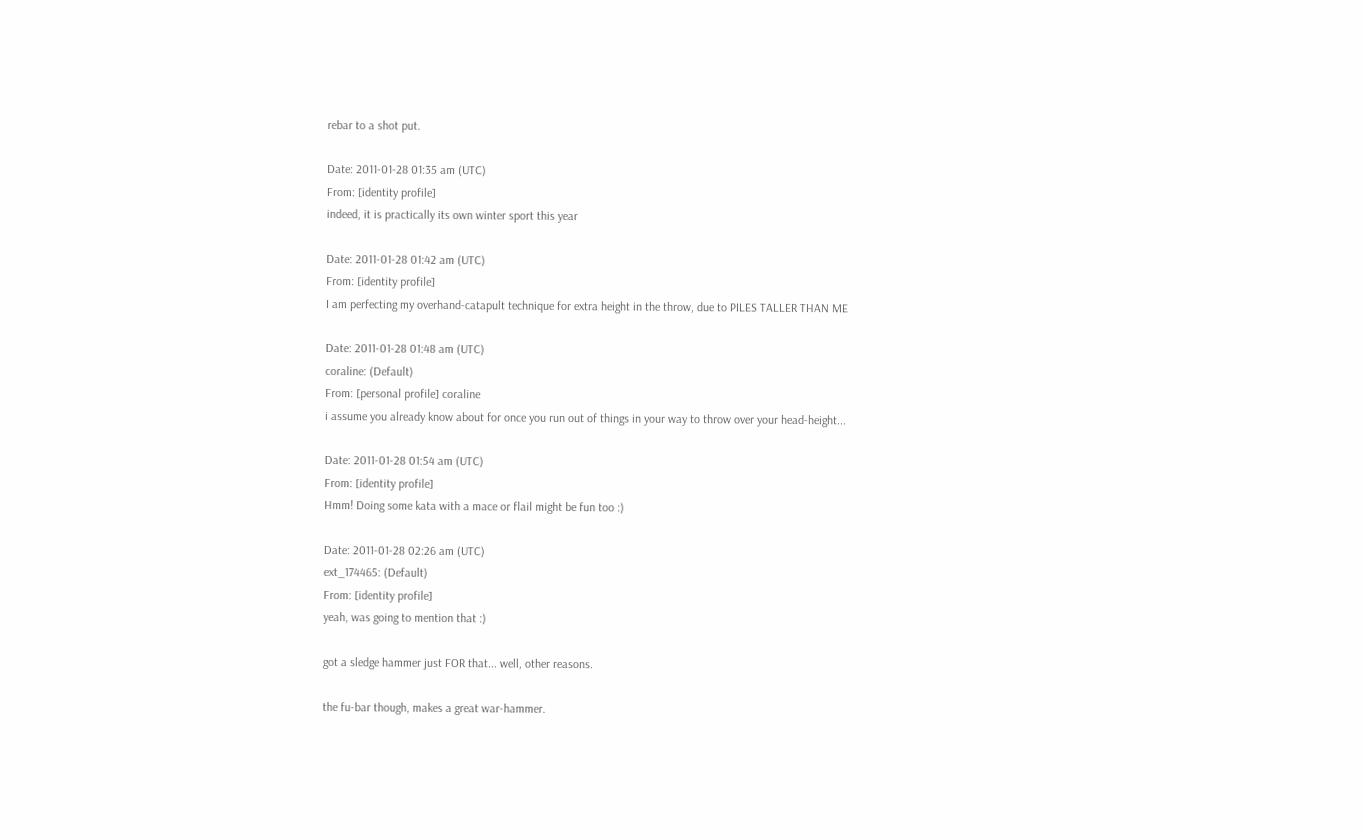rebar to a shot put.

Date: 2011-01-28 01:35 am (UTC)
From: [identity profile]
indeed, it is practically its own winter sport this year

Date: 2011-01-28 01:42 am (UTC)
From: [identity profile]
I am perfecting my overhand-catapult technique for extra height in the throw, due to PILES TALLER THAN ME

Date: 2011-01-28 01:48 am (UTC)
coraline: (Default)
From: [personal profile] coraline
i assume you already know about for once you run out of things in your way to throw over your head-height...

Date: 2011-01-28 01:54 am (UTC)
From: [identity profile]
Hmm! Doing some kata with a mace or flail might be fun too :)

Date: 2011-01-28 02:26 am (UTC)
ext_174465: (Default)
From: [identity profile]
yeah, was going to mention that :)

got a sledge hammer just FOR that... well, other reasons.

the fu-bar though, makes a great war-hammer.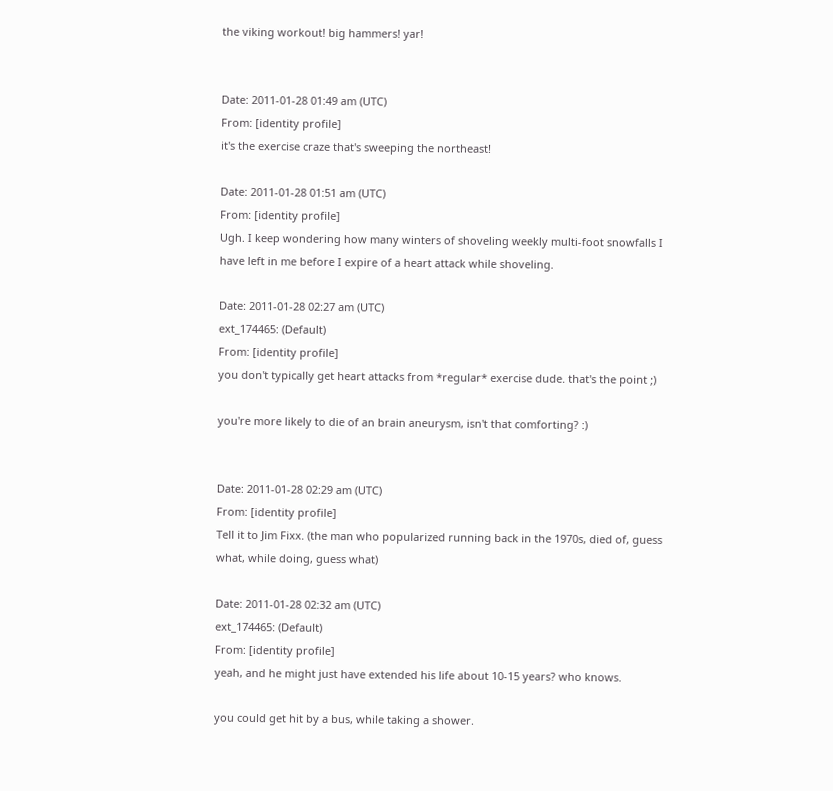the viking workout! big hammers! yar!


Date: 2011-01-28 01:49 am (UTC)
From: [identity profile]
it's the exercise craze that's sweeping the northeast!

Date: 2011-01-28 01:51 am (UTC)
From: [identity profile]
Ugh. I keep wondering how many winters of shoveling weekly multi-foot snowfalls I have left in me before I expire of a heart attack while shoveling.

Date: 2011-01-28 02:27 am (UTC)
ext_174465: (Default)
From: [identity profile]
you don't typically get heart attacks from *regular* exercise dude. that's the point ;)

you're more likely to die of an brain aneurysm, isn't that comforting? :)


Date: 2011-01-28 02:29 am (UTC)
From: [identity profile]
Tell it to Jim Fixx. (the man who popularized running back in the 1970s, died of, guess what, while doing, guess what)

Date: 2011-01-28 02:32 am (UTC)
ext_174465: (Default)
From: [identity profile]
yeah, and he might just have extended his life about 10-15 years? who knows.

you could get hit by a bus, while taking a shower.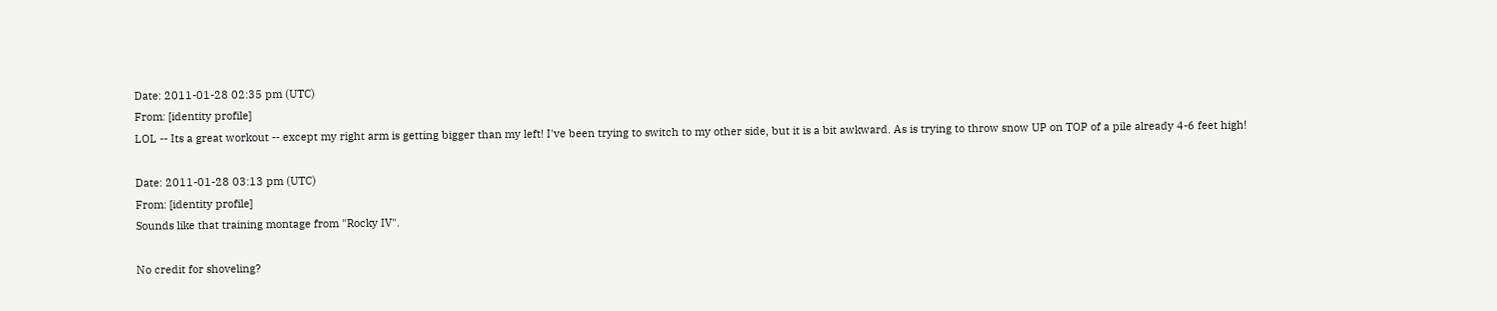Date: 2011-01-28 02:35 pm (UTC)
From: [identity profile]
LOL -- Its a great workout -- except my right arm is getting bigger than my left! I've been trying to switch to my other side, but it is a bit awkward. As is trying to throw snow UP on TOP of a pile already 4-6 feet high!

Date: 2011-01-28 03:13 pm (UTC)
From: [identity profile]
Sounds like that training montage from "Rocky IV".

No credit for shoveling?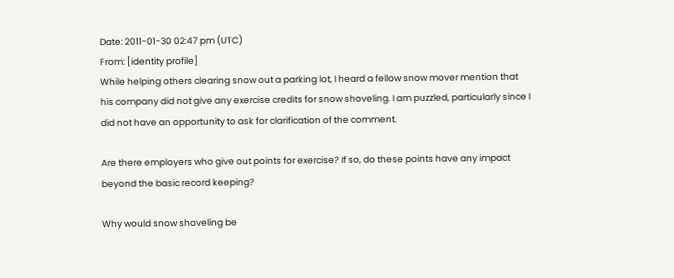Date: 2011-01-30 02:47 pm (UTC)
From: [identity profile]
While helping others clearing snow out a parking lot, I heard a fellow snow mover mention that his company did not give any exercise credits for snow shoveling. I am puzzled, particularly since I did not have an opportunity to ask for clarification of the comment.

Are there employers who give out points for exercise? If so, do these points have any impact beyond the basic record keeping?

Why would snow shoveling be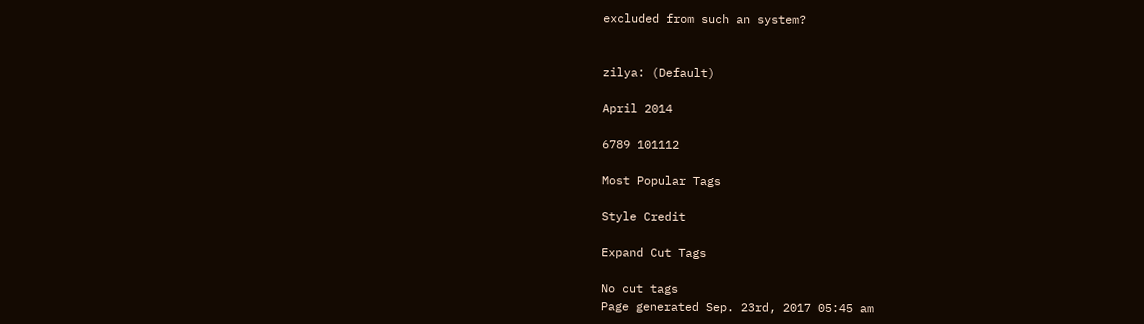excluded from such an system?


zilya: (Default)

April 2014

6789 101112

Most Popular Tags

Style Credit

Expand Cut Tags

No cut tags
Page generated Sep. 23rd, 2017 05:45 am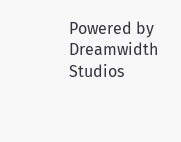Powered by Dreamwidth Studios